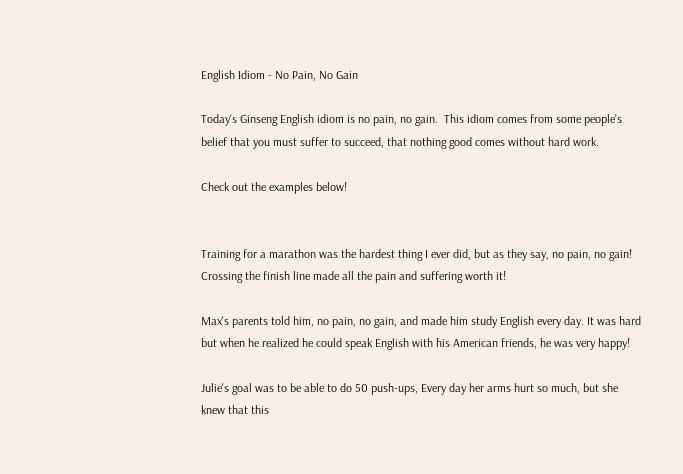English Idiom - No Pain, No Gain

Today's Ginseng English idiom is no pain, no gain.  This idiom comes from some people's belief that you must suffer to succeed, that nothing good comes without hard work.

Check out the examples below!


Training for a marathon was the hardest thing I ever did, but as they say, no pain, no gain! Crossing the finish line made all the pain and suffering worth it!

Max's parents told him, no pain, no gain, and made him study English every day. It was hard but when he realized he could speak English with his American friends, he was very happy!

Julie's goal was to be able to do 50 push-ups, Every day her arms hurt so much, but she knew that this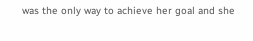was the only way to achieve her goal and she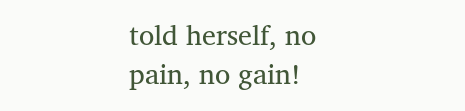told herself, no pain, no gain!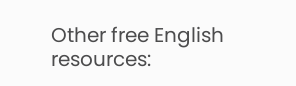Other free English resources: